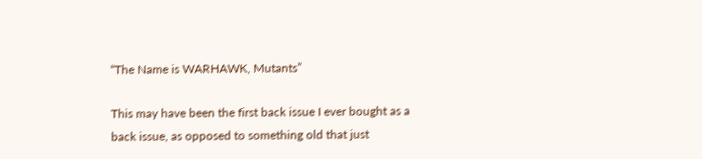“The Name is WARHAWK, Mutants”

This may have been the first back issue I ever bought as a back issue, as opposed to something old that just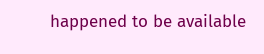happened to be available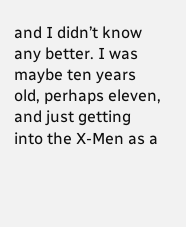and I didn’t know any better. I was maybe ten years old, perhaps eleven, and just getting into the X-Men as a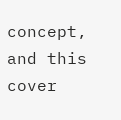concept, and this cover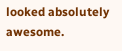looked absolutely awesome.